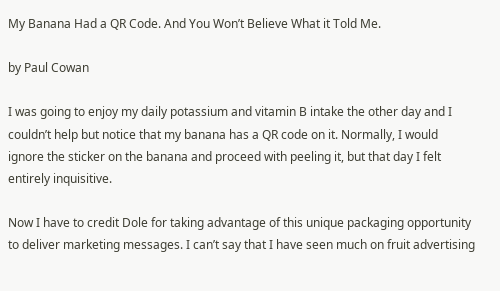My Banana Had a QR Code. And You Won’t Believe What it Told Me.

by Paul Cowan

I was going to enjoy my daily potassium and vitamin B intake the other day and I couldn’t help but notice that my banana has a QR code on it. Normally, I would ignore the sticker on the banana and proceed with peeling it, but that day I felt entirely inquisitive.

Now I have to credit Dole for taking advantage of this unique packaging opportunity to deliver marketing messages. I can’t say that I have seen much on fruit advertising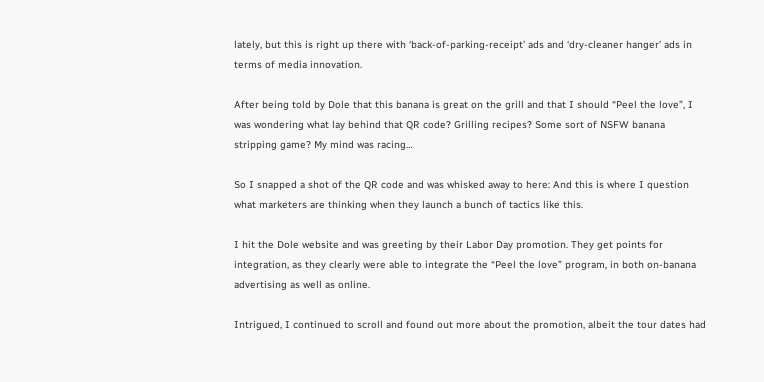lately, but this is right up there with ‘back-of-parking-receipt’ ads and ‘dry-cleaner hanger’ ads in terms of media innovation.

After being told by Dole that this banana is great on the grill and that I should “Peel the love”, I was wondering what lay behind that QR code? Grilling recipes? Some sort of NSFW banana stripping game? My mind was racing…

So I snapped a shot of the QR code and was whisked away to here: And this is where I question what marketers are thinking when they launch a bunch of tactics like this.

I hit the Dole website and was greeting by their Labor Day promotion. They get points for integration, as they clearly were able to integrate the “Peel the love” program, in both on-banana advertising as well as online.

Intrigued, I continued to scroll and found out more about the promotion, albeit the tour dates had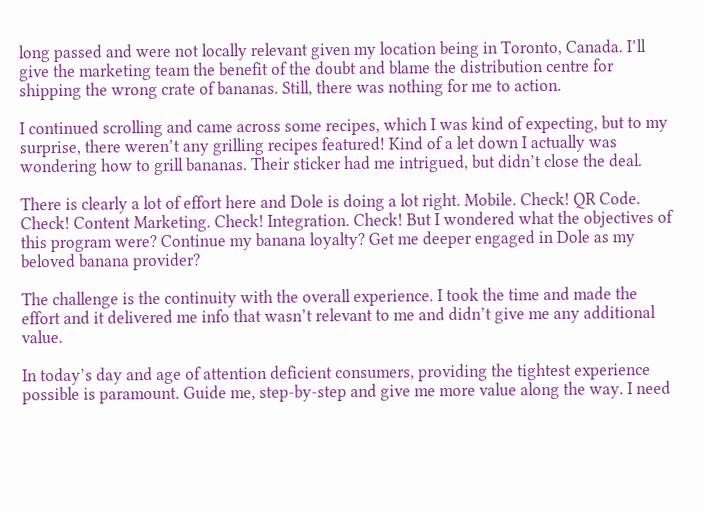long passed and were not locally relevant given my location being in Toronto, Canada. I’ll give the marketing team the benefit of the doubt and blame the distribution centre for shipping the wrong crate of bananas. Still, there was nothing for me to action.

I continued scrolling and came across some recipes, which I was kind of expecting, but to my surprise, there weren’t any grilling recipes featured! Kind of a let down I actually was wondering how to grill bananas. Their sticker had me intrigued, but didn’t close the deal.

There is clearly a lot of effort here and Dole is doing a lot right. Mobile. Check! QR Code. Check! Content Marketing. Check! Integration. Check! But I wondered what the objectives of this program were? Continue my banana loyalty? Get me deeper engaged in Dole as my beloved banana provider?

The challenge is the continuity with the overall experience. I took the time and made the effort and it delivered me info that wasn’t relevant to me and didn’t give me any additional value.

In today’s day and age of attention deficient consumers, providing the tightest experience possible is paramount. Guide me, step-by-step and give me more value along the way. I need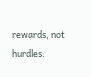rewards, not hurdles.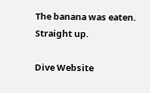The banana was eaten. Straight up.

Dive Website